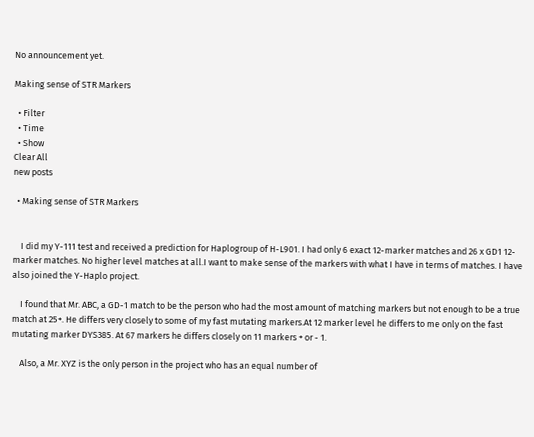No announcement yet.

Making sense of STR Markers

  • Filter
  • Time
  • Show
Clear All
new posts

  • Making sense of STR Markers


    I did my Y-111 test and received a prediction for Haplogroup of H-L901. I had only 6 exact 12-marker matches and 26 x GD1 12-marker matches. No higher level matches at all.I want to make sense of the markers with what I have in terms of matches. I have also joined the Y-Haplo project.

    I found that Mr. ABC, a GD-1 match to be the person who had the most amount of matching markers but not enough to be a true match at 25+. He differs very closely to some of my fast mutating markers.At 12 marker level he differs to me only on the fast mutating marker DYS385. At 67 markers he differs closely on 11 markers + or - 1.

    Also, a Mr. XYZ is the only person in the project who has an equal number of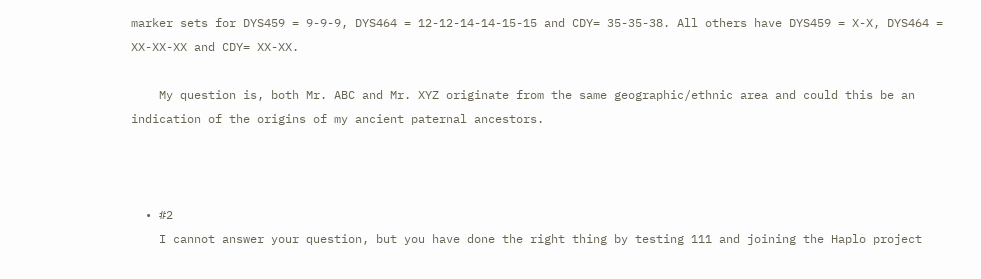marker sets for DYS459 = 9-9-9, DYS464 = 12-12-14-14-15-15 and CDY= 35-35-38. All others have DYS459 = X-X, DYS464 = XX-XX-XX and CDY= XX-XX.

    My question is, both Mr. ABC and Mr. XYZ originate from the same geographic/ethnic area and could this be an indication of the origins of my ancient paternal ancestors.



  • #2
    I cannot answer your question, but you have done the right thing by testing 111 and joining the Haplo project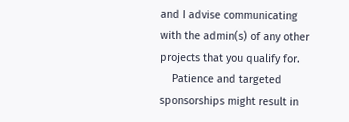and I advise communicating with the admin(s) of any other projects that you qualify for.
    Patience and targeted sponsorships might result in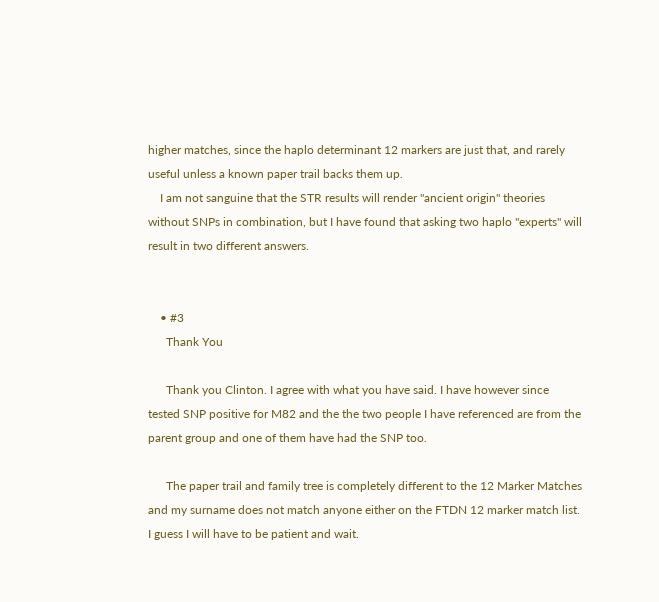higher matches, since the haplo determinant 12 markers are just that, and rarely useful unless a known paper trail backs them up.
    I am not sanguine that the STR results will render "ancient origin" theories without SNPs in combination, but I have found that asking two haplo "experts" will result in two different answers.


    • #3
      Thank You

      Thank you Clinton. I agree with what you have said. I have however since tested SNP positive for M82 and the the two people I have referenced are from the parent group and one of them have had the SNP too.

      The paper trail and family tree is completely different to the 12 Marker Matches and my surname does not match anyone either on the FTDN 12 marker match list. I guess I will have to be patient and wait.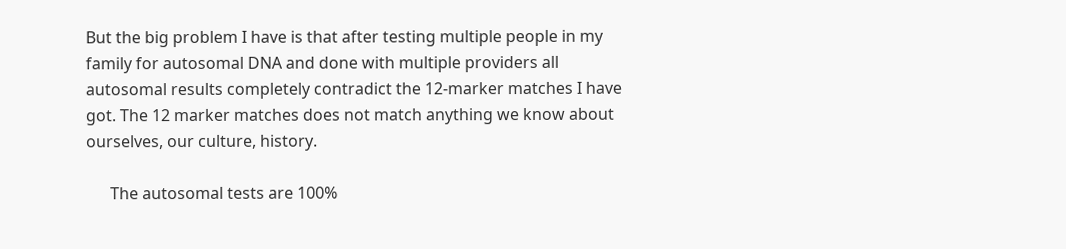But the big problem I have is that after testing multiple people in my family for autosomal DNA and done with multiple providers all autosomal results completely contradict the 12-marker matches I have got. The 12 marker matches does not match anything we know about ourselves, our culture, history.

      The autosomal tests are 100%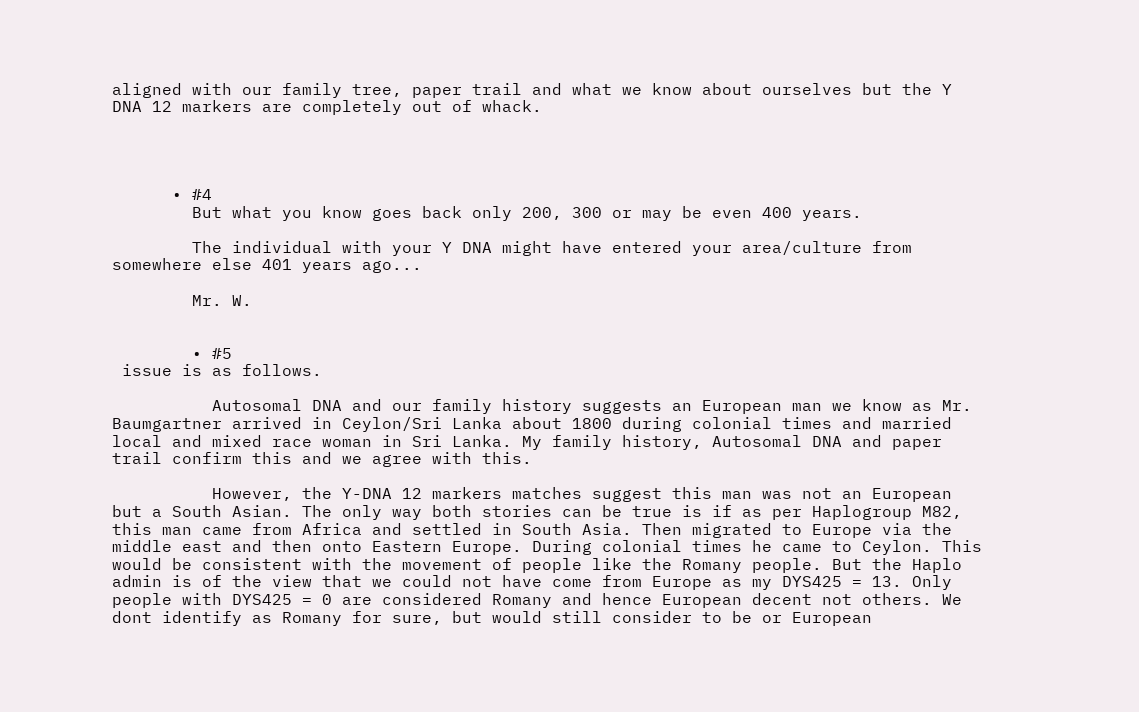aligned with our family tree, paper trail and what we know about ourselves but the Y DNA 12 markers are completely out of whack.




      • #4
        But what you know goes back only 200, 300 or may be even 400 years.

        The individual with your Y DNA might have entered your area/culture from somewhere else 401 years ago...

        Mr. W.


        • #5
 issue is as follows.

          Autosomal DNA and our family history suggests an European man we know as Mr. Baumgartner arrived in Ceylon/Sri Lanka about 1800 during colonial times and married local and mixed race woman in Sri Lanka. My family history, Autosomal DNA and paper trail confirm this and we agree with this.

          However, the Y-DNA 12 markers matches suggest this man was not an European but a South Asian. The only way both stories can be true is if as per Haplogroup M82, this man came from Africa and settled in South Asia. Then migrated to Europe via the middle east and then onto Eastern Europe. During colonial times he came to Ceylon. This would be consistent with the movement of people like the Romany people. But the Haplo admin is of the view that we could not have come from Europe as my DYS425 = 13. Only people with DYS425 = 0 are considered Romany and hence European decent not others. We dont identify as Romany for sure, but would still consider to be or European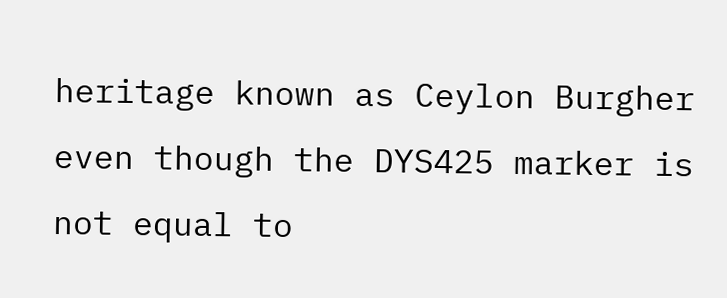heritage known as Ceylon Burgher even though the DYS425 marker is not equal to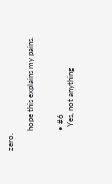zero.

          hope this explains my pains.


          • #6
            Yes, not anything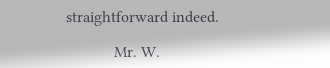straightforward indeed.

            Mr. W.